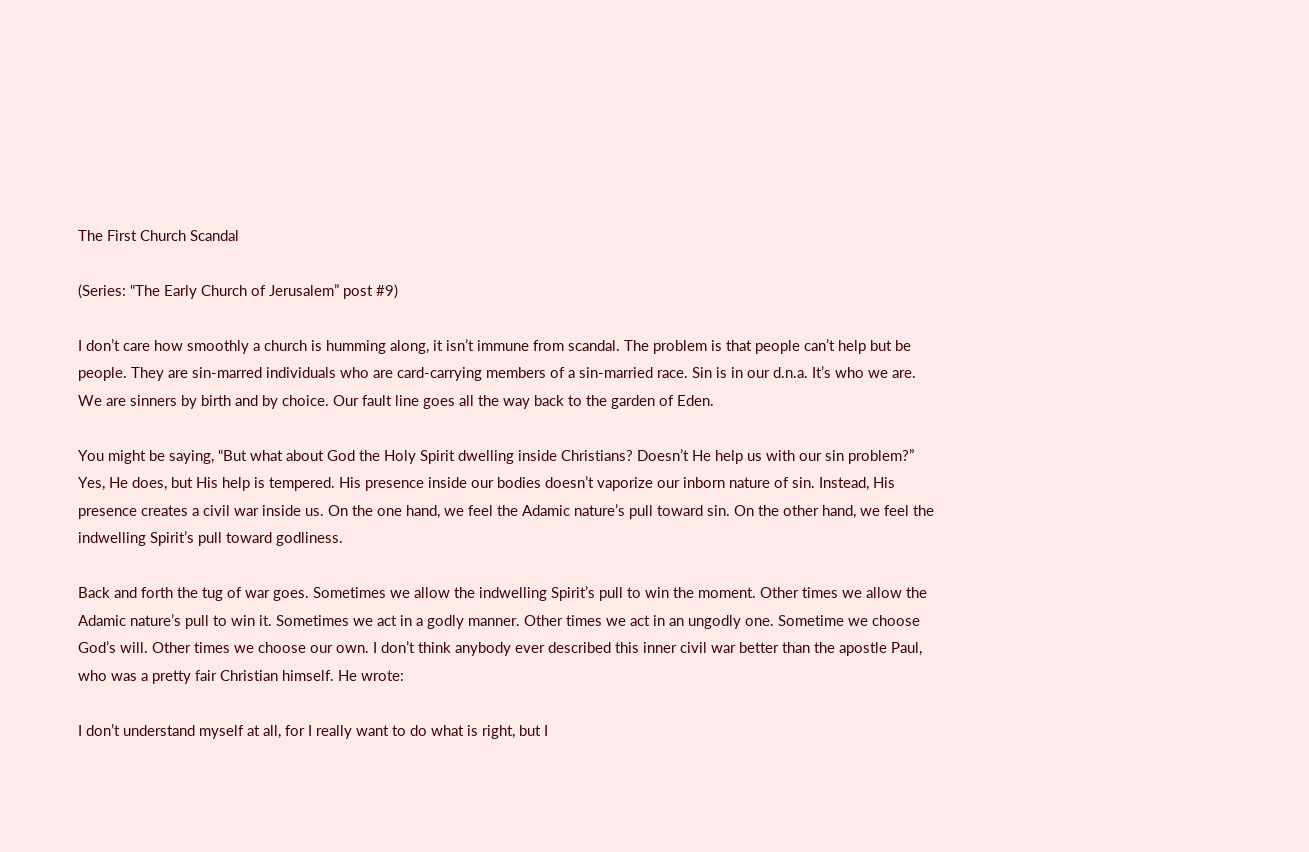The First Church Scandal

(Series: “The Early Church of Jerusalem” post #9)

I don’t care how smoothly a church is humming along, it isn’t immune from scandal. The problem is that people can’t help but be people. They are sin-marred individuals who are card-carrying members of a sin-married race. Sin is in our d.n.a. It’s who we are. We are sinners by birth and by choice. Our fault line goes all the way back to the garden of Eden.

You might be saying, “But what about God the Holy Spirit dwelling inside Christians? Doesn’t He help us with our sin problem?” Yes, He does, but His help is tempered. His presence inside our bodies doesn’t vaporize our inborn nature of sin. Instead, His presence creates a civil war inside us. On the one hand, we feel the Adamic nature’s pull toward sin. On the other hand, we feel the indwelling Spirit’s pull toward godliness.

Back and forth the tug of war goes. Sometimes we allow the indwelling Spirit’s pull to win the moment. Other times we allow the Adamic nature’s pull to win it. Sometimes we act in a godly manner. Other times we act in an ungodly one. Sometime we choose God’s will. Other times we choose our own. I don’t think anybody ever described this inner civil war better than the apostle Paul, who was a pretty fair Christian himself. He wrote:

I don’t understand myself at all, for I really want to do what is right, but I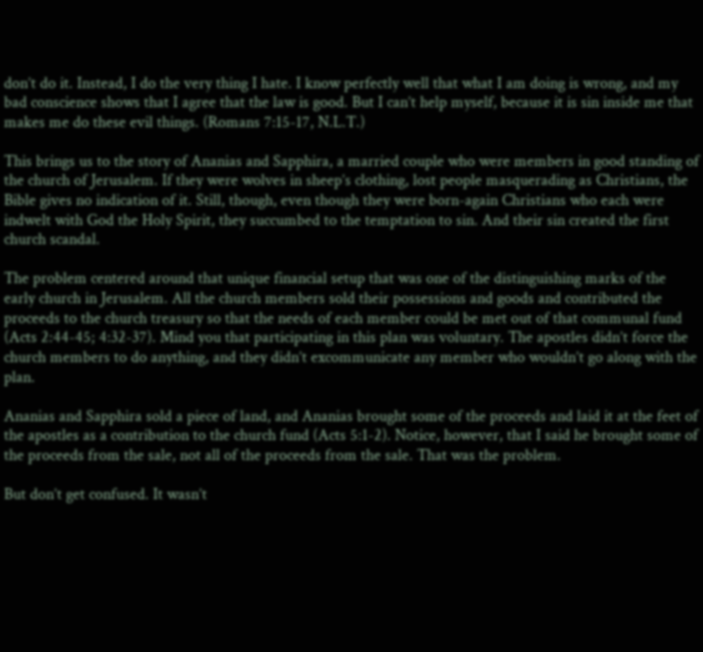don’t do it. Instead, I do the very thing I hate. I know perfectly well that what I am doing is wrong, and my bad conscience shows that I agree that the law is good. But I can’t help myself, because it is sin inside me that makes me do these evil things. (Romans 7:15-17, N.L.T.)

This brings us to the story of Ananias and Sapphira, a married couple who were members in good standing of the church of Jerusalem. If they were wolves in sheep’s clothing, lost people masquerading as Christians, the Bible gives no indication of it. Still, though, even though they were born-again Christians who each were indwelt with God the Holy Spirit, they succumbed to the temptation to sin. And their sin created the first church scandal.

The problem centered around that unique financial setup that was one of the distinguishing marks of the early church in Jerusalem. All the church members sold their possessions and goods and contributed the proceeds to the church treasury so that the needs of each member could be met out of that communal fund (Acts 2:44-45; 4:32-37). Mind you that participating in this plan was voluntary. The apostles didn’t force the church members to do anything, and they didn’t excommunicate any member who wouldn’t go along with the plan.

Ananias and Sapphira sold a piece of land, and Ananias brought some of the proceeds and laid it at the feet of the apostles as a contribution to the church fund (Acts 5:1-2). Notice, however, that I said he brought some of the proceeds from the sale, not all of the proceeds from the sale. That was the problem.

But don’t get confused. It wasn’t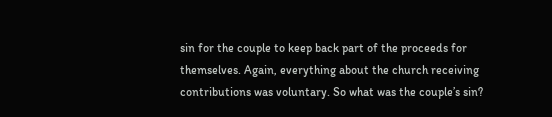sin for the couple to keep back part of the proceeds for themselves. Again, everything about the church receiving contributions was voluntary. So what was the couple’s sin?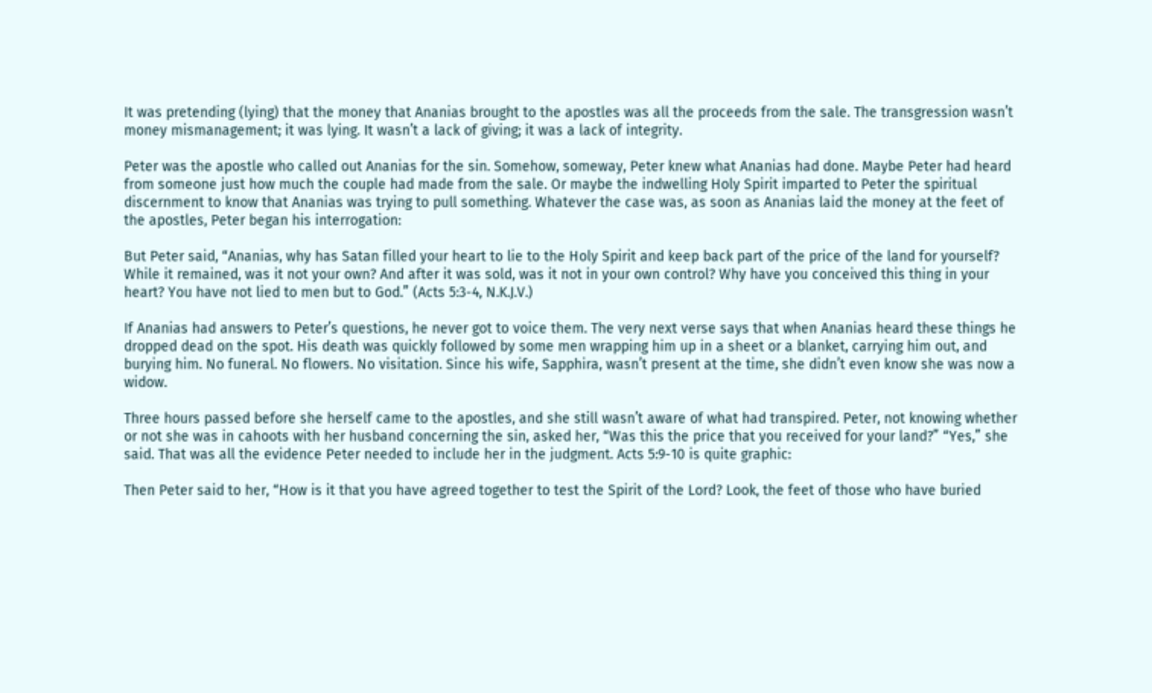It was pretending (lying) that the money that Ananias brought to the apostles was all the proceeds from the sale. The transgression wasn’t money mismanagement; it was lying. It wasn’t a lack of giving; it was a lack of integrity.

Peter was the apostle who called out Ananias for the sin. Somehow, someway, Peter knew what Ananias had done. Maybe Peter had heard from someone just how much the couple had made from the sale. Or maybe the indwelling Holy Spirit imparted to Peter the spiritual discernment to know that Ananias was trying to pull something. Whatever the case was, as soon as Ananias laid the money at the feet of the apostles, Peter began his interrogation:

But Peter said, “Ananias, why has Satan filled your heart to lie to the Holy Spirit and keep back part of the price of the land for yourself? While it remained, was it not your own? And after it was sold, was it not in your own control? Why have you conceived this thing in your heart? You have not lied to men but to God.” (Acts 5:3-4, N.K.J.V.)

If Ananias had answers to Peter’s questions, he never got to voice them. The very next verse says that when Ananias heard these things he dropped dead on the spot. His death was quickly followed by some men wrapping him up in a sheet or a blanket, carrying him out, and burying him. No funeral. No flowers. No visitation. Since his wife, Sapphira, wasn’t present at the time, she didn’t even know she was now a widow.

Three hours passed before she herself came to the apostles, and she still wasn’t aware of what had transpired. Peter, not knowing whether or not she was in cahoots with her husband concerning the sin, asked her, “Was this the price that you received for your land?” “Yes,” she said. That was all the evidence Peter needed to include her in the judgment. Acts 5:9-10 is quite graphic:

Then Peter said to her, “How is it that you have agreed together to test the Spirit of the Lord? Look, the feet of those who have buried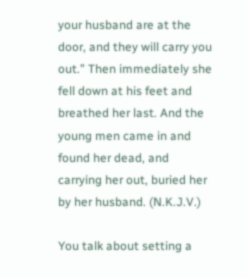your husband are at the door, and they will carry you out.” Then immediately she fell down at his feet and breathed her last. And the young men came in and found her dead, and carrying her out, buried her by her husband. (N.K.J.V.)

You talk about setting a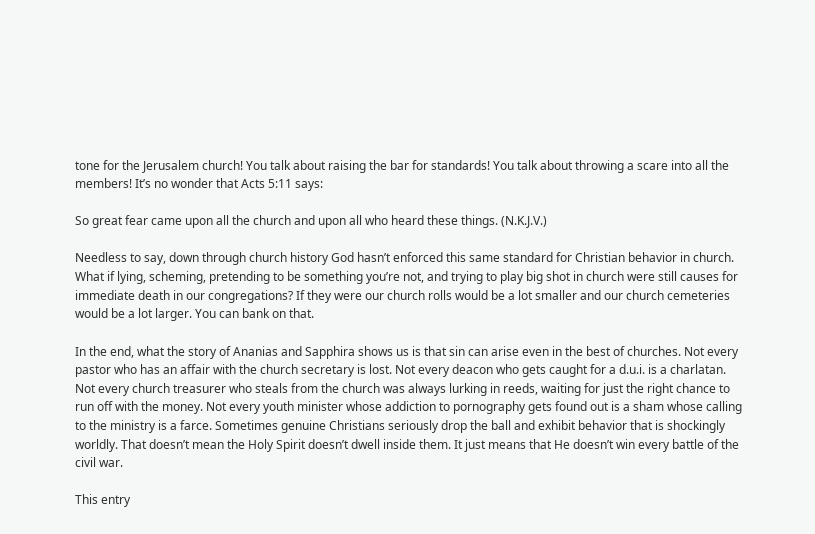tone for the Jerusalem church! You talk about raising the bar for standards! You talk about throwing a scare into all the members! It’s no wonder that Acts 5:11 says:

So great fear came upon all the church and upon all who heard these things. (N.K.J.V.)

Needless to say, down through church history God hasn’t enforced this same standard for Christian behavior in church. What if lying, scheming, pretending to be something you’re not, and trying to play big shot in church were still causes for immediate death in our congregations? If they were our church rolls would be a lot smaller and our church cemeteries would be a lot larger. You can bank on that.

In the end, what the story of Ananias and Sapphira shows us is that sin can arise even in the best of churches. Not every pastor who has an affair with the church secretary is lost. Not every deacon who gets caught for a d.u.i. is a charlatan. Not every church treasurer who steals from the church was always lurking in reeds, waiting for just the right chance to run off with the money. Not every youth minister whose addiction to pornography gets found out is a sham whose calling to the ministry is a farce. Sometimes genuine Christians seriously drop the ball and exhibit behavior that is shockingly worldly. That doesn’t mean the Holy Spirit doesn’t dwell inside them. It just means that He doesn’t win every battle of the civil war.

This entry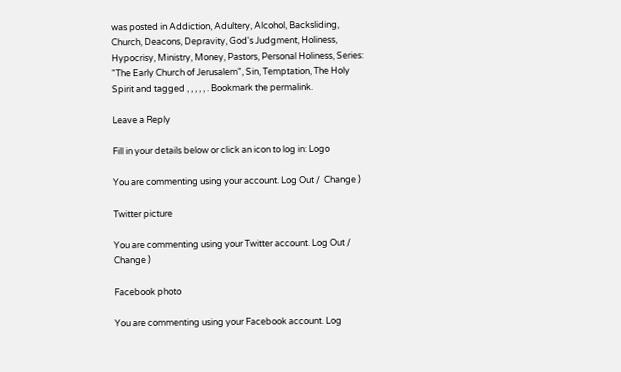was posted in Addiction, Adultery, Alcohol, Backsliding, Church, Deacons, Depravity, God's Judgment, Holiness, Hypocrisy, Ministry, Money, Pastors, Personal Holiness, Series: "The Early Church of Jerusalem", Sin, Temptation, The Holy Spirit and tagged , , , , , . Bookmark the permalink.

Leave a Reply

Fill in your details below or click an icon to log in: Logo

You are commenting using your account. Log Out /  Change )

Twitter picture

You are commenting using your Twitter account. Log Out /  Change )

Facebook photo

You are commenting using your Facebook account. Log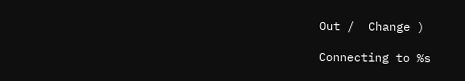Out /  Change )

Connecting to %s